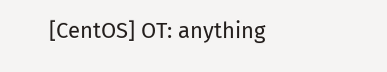[CentOS] OT: anything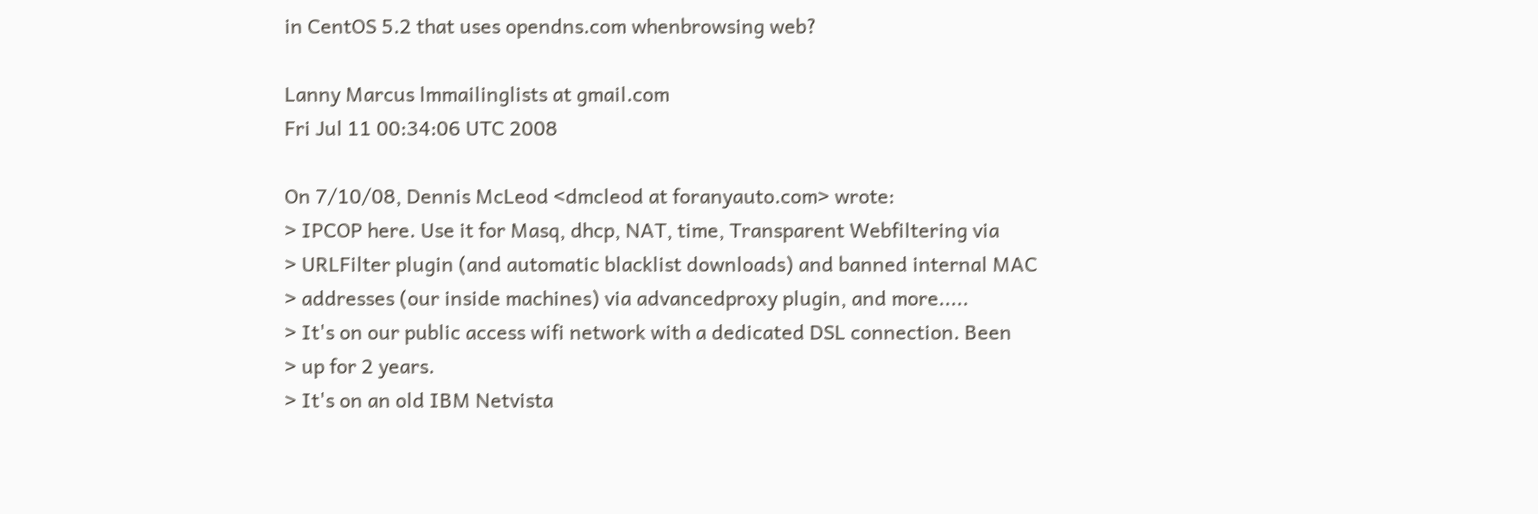in CentOS 5.2 that uses opendns.com whenbrowsing web?

Lanny Marcus lmmailinglists at gmail.com
Fri Jul 11 00:34:06 UTC 2008

On 7/10/08, Dennis McLeod <dmcleod at foranyauto.com> wrote:
> IPCOP here. Use it for Masq, dhcp, NAT, time, Transparent Webfiltering via
> URLFilter plugin (and automatic blacklist downloads) and banned internal MAC
> addresses (our inside machines) via advancedproxy plugin, and more.....
> It's on our public access wifi network with a dedicated DSL connection. Been
> up for 2 years.
> It's on an old IBM Netvista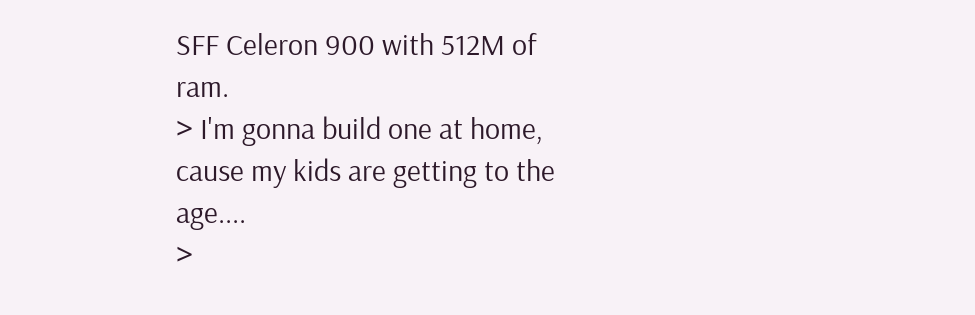SFF Celeron 900 with 512M of ram.
> I'm gonna build one at home, cause my kids are getting to the age....
>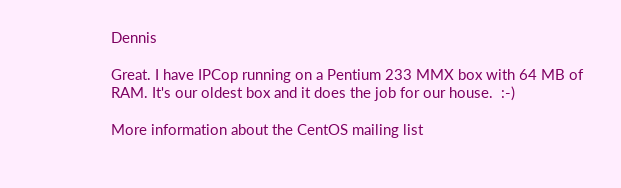Dennis

Great. I have IPCop running on a Pentium 233 MMX box with 64 MB of
RAM. It's our oldest box and it does the job for our house.  :-)

More information about the CentOS mailing list